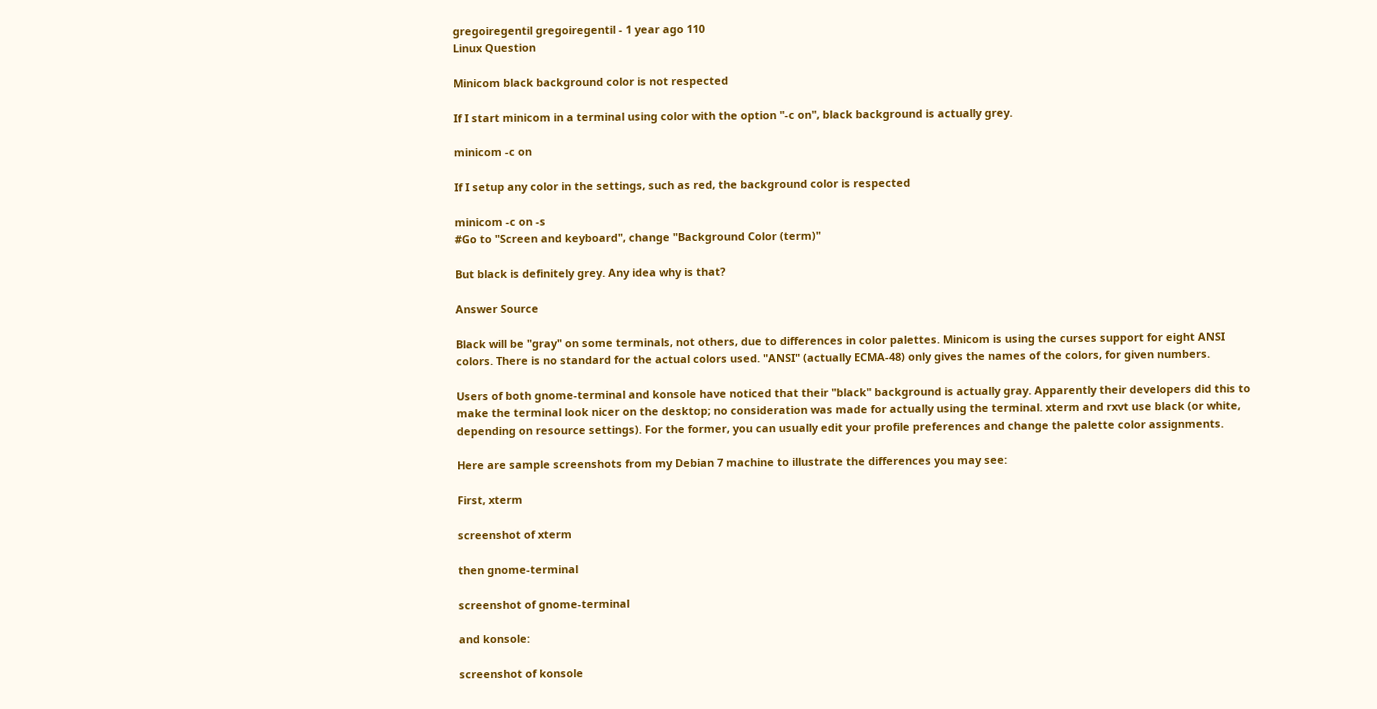gregoiregentil gregoiregentil - 1 year ago 110
Linux Question

Minicom black background color is not respected

If I start minicom in a terminal using color with the option "-c on", black background is actually grey.

minicom -c on

If I setup any color in the settings, such as red, the background color is respected

minicom -c on -s
#Go to "Screen and keyboard", change "Background Color (term)"

But black is definitely grey. Any idea why is that?

Answer Source

Black will be "gray" on some terminals, not others, due to differences in color palettes. Minicom is using the curses support for eight ANSI colors. There is no standard for the actual colors used. "ANSI" (actually ECMA-48) only gives the names of the colors, for given numbers.

Users of both gnome-terminal and konsole have noticed that their "black" background is actually gray. Apparently their developers did this to make the terminal look nicer on the desktop; no consideration was made for actually using the terminal. xterm and rxvt use black (or white, depending on resource settings). For the former, you can usually edit your profile preferences and change the palette color assignments.

Here are sample screenshots from my Debian 7 machine to illustrate the differences you may see:

First, xterm

screenshot of xterm

then gnome-terminal

screenshot of gnome-terminal

and konsole:

screenshot of konsole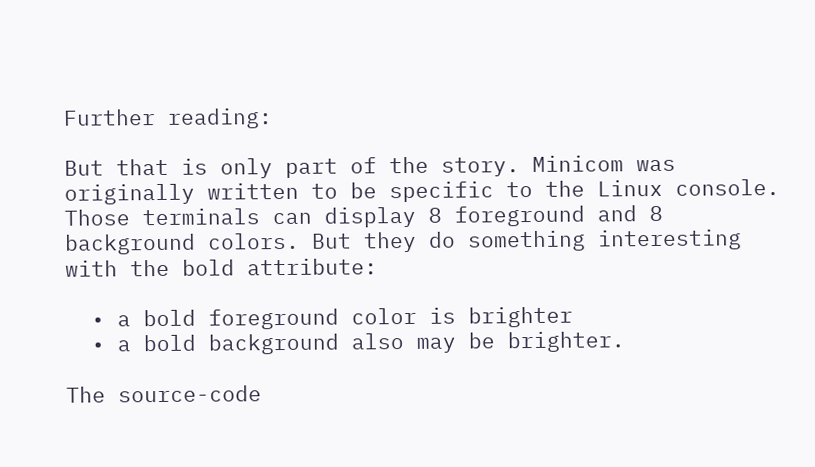Further reading:

But that is only part of the story. Minicom was originally written to be specific to the Linux console. Those terminals can display 8 foreground and 8 background colors. But they do something interesting with the bold attribute:

  • a bold foreground color is brighter
  • a bold background also may be brighter.

The source-code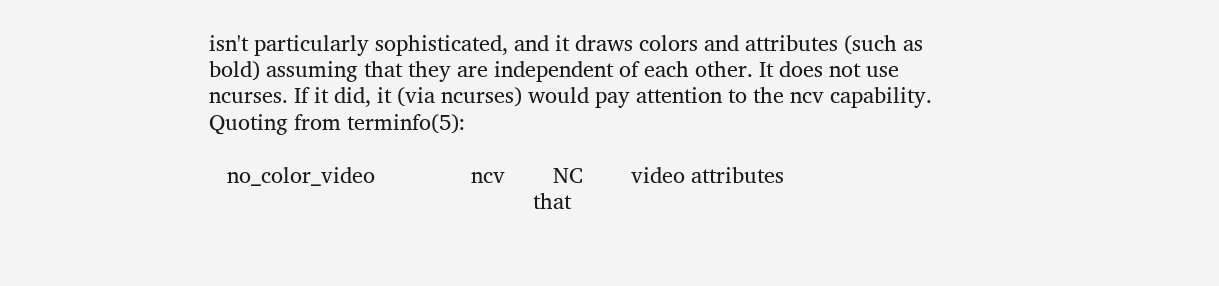isn't particularly sophisticated, and it draws colors and attributes (such as bold) assuming that they are independent of each other. It does not use ncurses. If it did, it (via ncurses) would pay attention to the ncv capability. Quoting from terminfo(5):

   no_color_video                ncv        NC        video attributes
                                                      that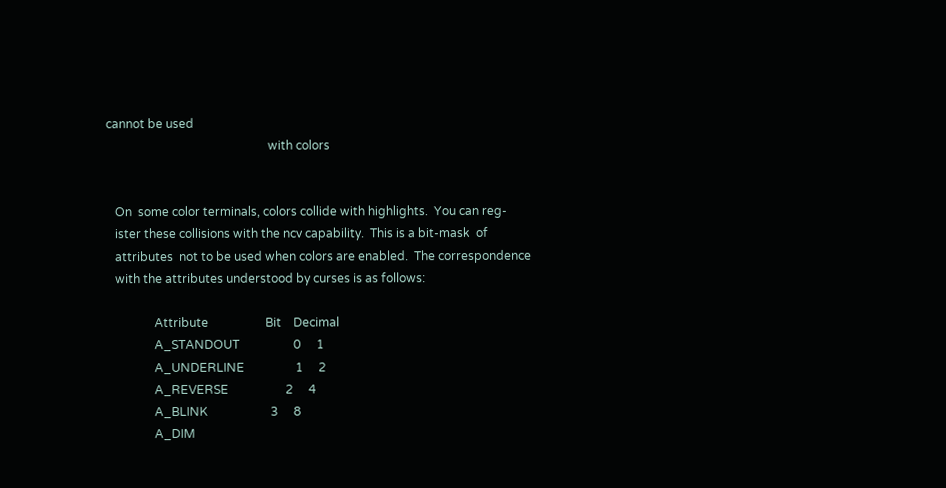cannot be used
                                                      with colors


   On  some color terminals, colors collide with highlights.  You can reg‐
   ister these collisions with the ncv capability.  This is a bit-mask  of
   attributes  not to be used when colors are enabled.  The correspondence
   with the attributes understood by curses is as follows:

                Attribute                   Bit    Decimal
                A_STANDOUT                  0     1
                A_UNDERLINE                 1     2
                A_REVERSE                   2     4
                A_BLINK                     3     8
                A_DIM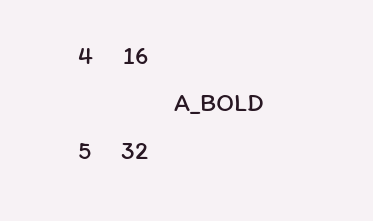4     16
                A_BOLD                      5     32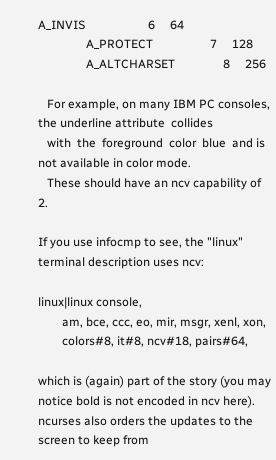A_INVIS                     6     64
                A_PROTECT                   7     128
                A_ALTCHARSET                8     256

   For example, on many IBM PC consoles, the underline attribute  collides
   with  the  foreground  color  blue  and is not available in color mode.
   These should have an ncv capability of 2.

If you use infocmp to see, the "linux" terminal description uses ncv:

linux|linux console,
        am, bce, ccc, eo, mir, msgr, xenl, xon,
        colors#8, it#8, ncv#18, pairs#64,

which is (again) part of the story (you may notice bold is not encoded in ncv here). ncurses also orders the updates to the screen to keep from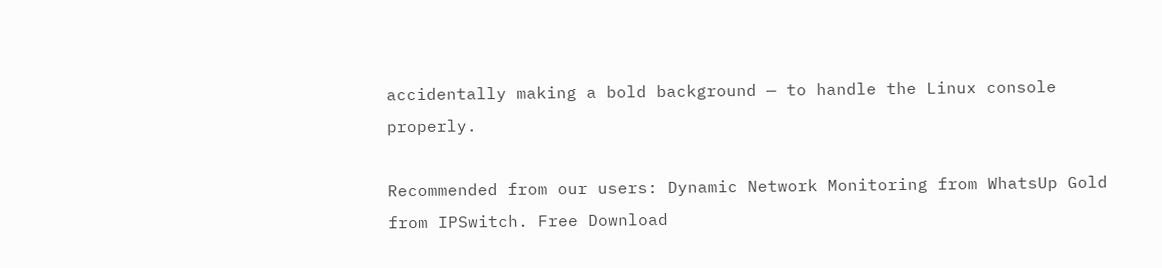accidentally making a bold background — to handle the Linux console properly.

Recommended from our users: Dynamic Network Monitoring from WhatsUp Gold from IPSwitch. Free Download